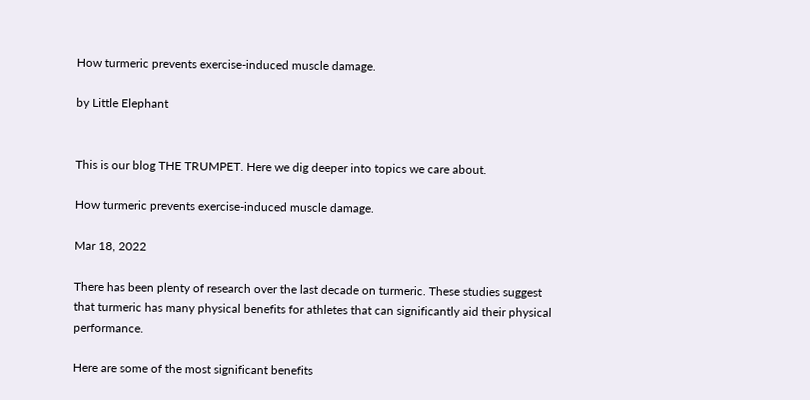How turmeric prevents exercise-induced muscle damage.

by Little Elephant


This is our blog THE TRUMPET. Here we dig deeper into topics we care about.

How turmeric prevents exercise-induced muscle damage.

Mar 18, 2022

There has been plenty of research over the last decade on turmeric. These studies suggest that turmeric has many physical benefits for athletes that can significantly aid their physical performance.

Here are some of the most significant benefits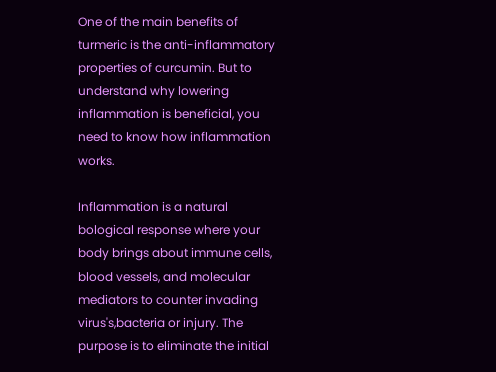One of the main benefits of turmeric is the anti-inflammatory properties of curcumin. But to understand why lowering inflammation is beneficial, you need to know how inflammation works.

Inflammation is a natural bological response where your body brings about immune cells, blood vessels, and molecular mediators to counter invading virus's,bacteria or injury. The purpose is to eliminate the initial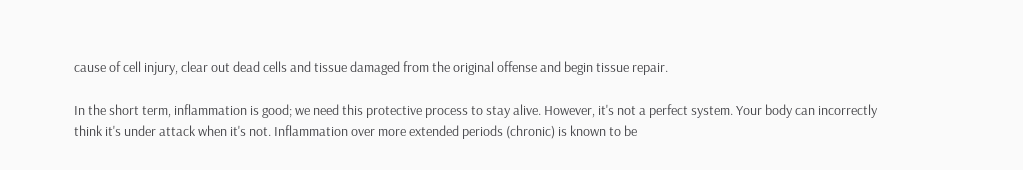cause of cell injury, clear out dead cells and tissue damaged from the original offense and begin tissue repair.

In the short term, inflammation is good; we need this protective process to stay alive. However, it's not a perfect system. Your body can incorrectly think it's under attack when it's not. Inflammation over more extended periods (chronic) is known to be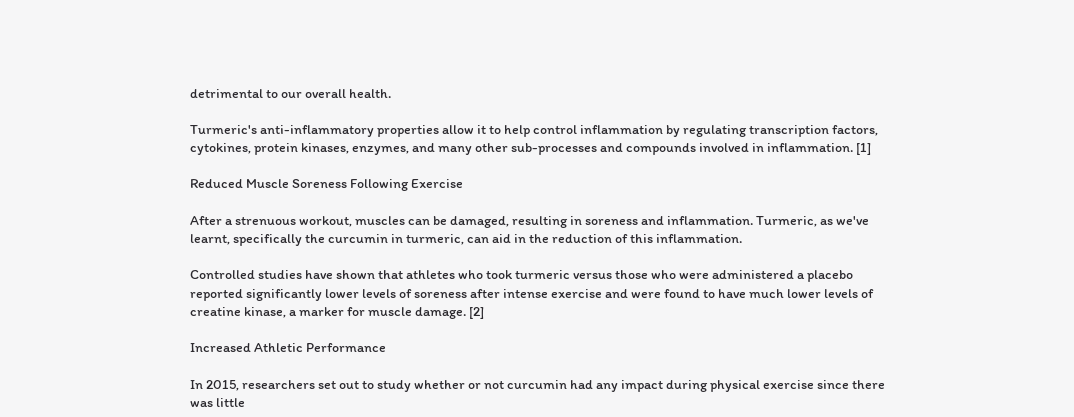detrimental to our overall health.

Turmeric's anti-inflammatory properties allow it to help control inflammation by regulating transcription factors, cytokines, protein kinases, enzymes, and many other sub-processes and compounds involved in inflammation. [1]

Reduced Muscle Soreness Following Exercise

After a strenuous workout, muscles can be damaged, resulting in soreness and inflammation. Turmeric, as we've learnt, specifically the curcumin in turmeric, can aid in the reduction of this inflammation.

Controlled studies have shown that athletes who took turmeric versus those who were administered a placebo reported significantly lower levels of soreness after intense exercise and were found to have much lower levels of creatine kinase, a marker for muscle damage. [2]

Increased Athletic Performance

In 2015, researchers set out to study whether or not curcumin had any impact during physical exercise since there was little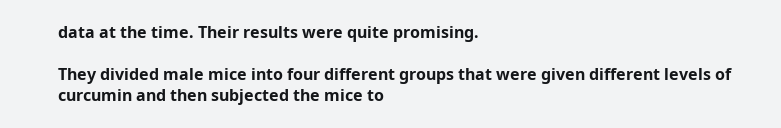data at the time. Their results were quite promising.

They divided male mice into four different groups that were given different levels of curcumin and then subjected the mice to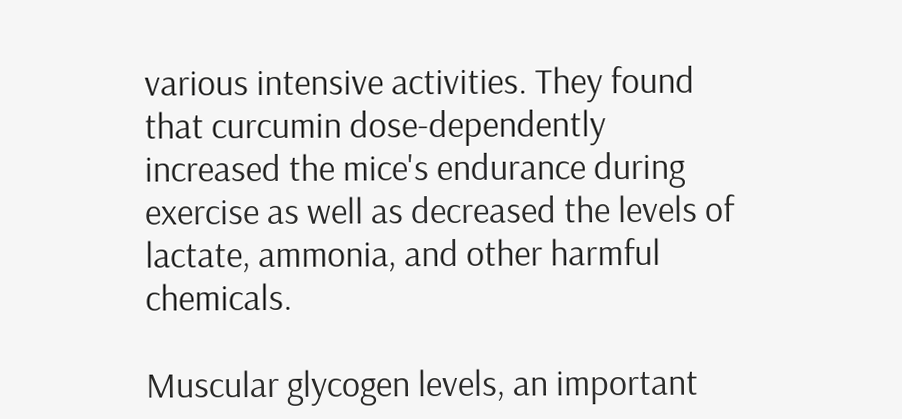various intensive activities. They found that curcumin dose-dependently increased the mice's endurance during exercise as well as decreased the levels of lactate, ammonia, and other harmful chemicals.

Muscular glycogen levels, an important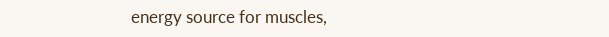energy source for muscles,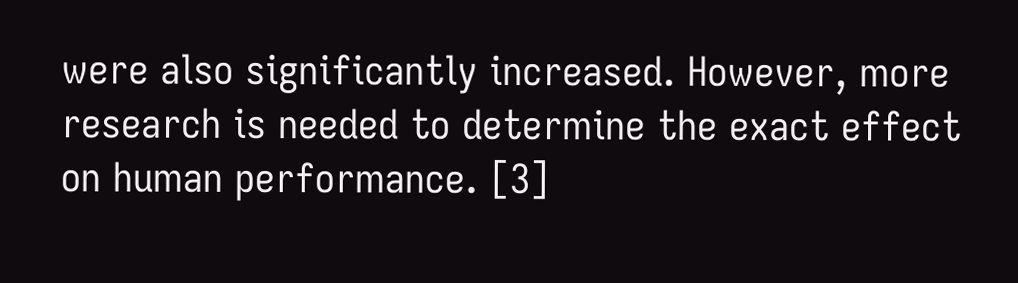were also significantly increased. However, more research is needed to determine the exact effect on human performance. [3]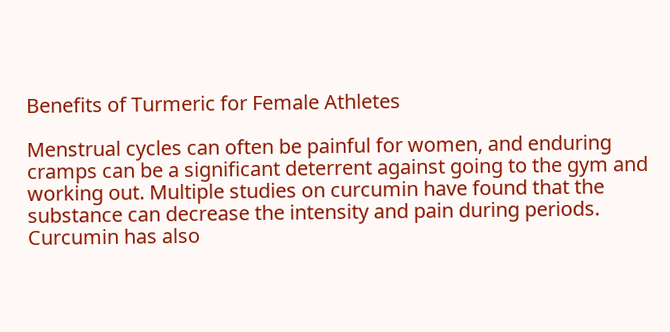Benefits of Turmeric for Female Athletes

Menstrual cycles can often be painful for women, and enduring cramps can be a significant deterrent against going to the gym and working out. Multiple studies on curcumin have found that the substance can decrease the intensity and pain during periods. Curcumin has also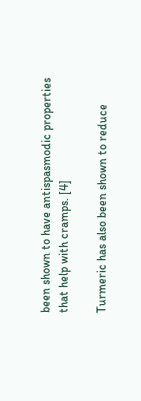been shown to have antispasmodic properties that help with cramps. [4]

Turmeric has also been shown to reduce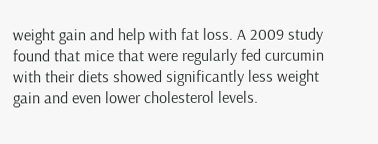weight gain and help with fat loss. A 2009 study found that mice that were regularly fed curcumin with their diets showed significantly less weight gain and even lower cholesterol levels.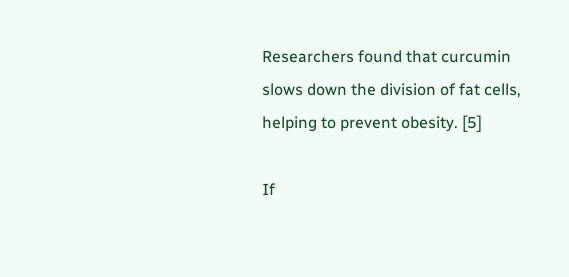Researchers found that curcumin slows down the division of fat cells, helping to prevent obesity. [5]

If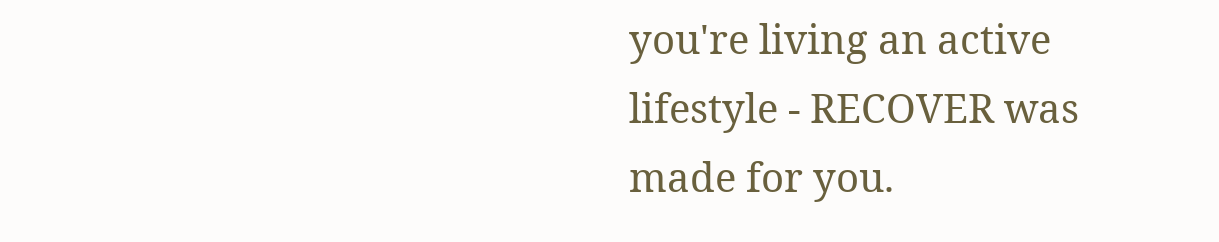you're living an active lifestyle - RECOVER was made for you.